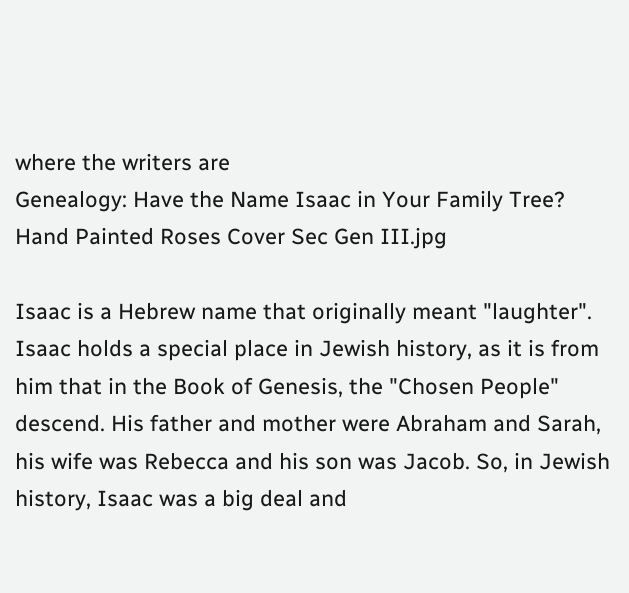where the writers are
Genealogy: Have the Name Isaac in Your Family Tree?
Hand Painted Roses Cover Sec Gen III.jpg

Isaac is a Hebrew name that originally meant "laughter". Isaac holds a special place in Jewish history, as it is from him that in the Book of Genesis, the "Chosen People" descend. His father and mother were Abraham and Sarah, his wife was Rebecca and his son was Jacob. So, in Jewish history, Isaac was a big deal and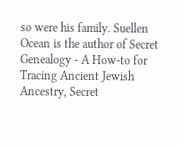so were his family. Suellen Ocean is the author of Secret Genealogy - A How-to for Tracing Ancient Jewish Ancestry, Secret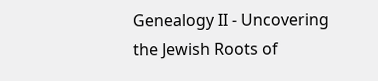Genealogy II - Uncovering the Jewish Roots of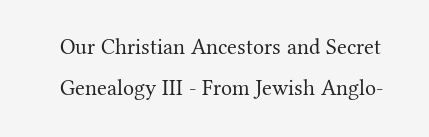Our Christian Ancestors and Secret Genealogy III - From Jewish Anglo-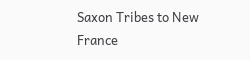Saxon Tribes to New France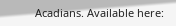Acadians. Available here: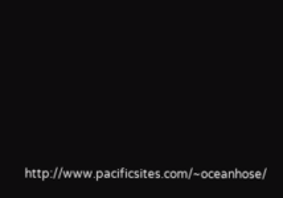http://www.pacificsites.com/~oceanhose/